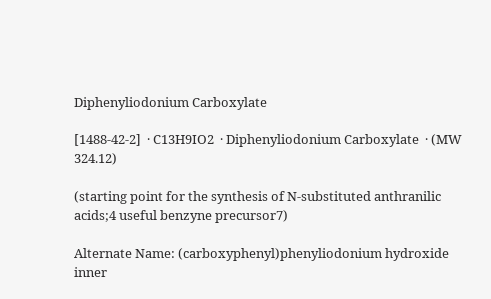Diphenyliodonium Carboxylate

[1488-42-2]  · C13H9IO2  · Diphenyliodonium Carboxylate  · (MW 324.12)

(starting point for the synthesis of N-substituted anthranilic acids;4 useful benzyne precursor7)

Alternate Name: (carboxyphenyl)phenyliodonium hydroxide inner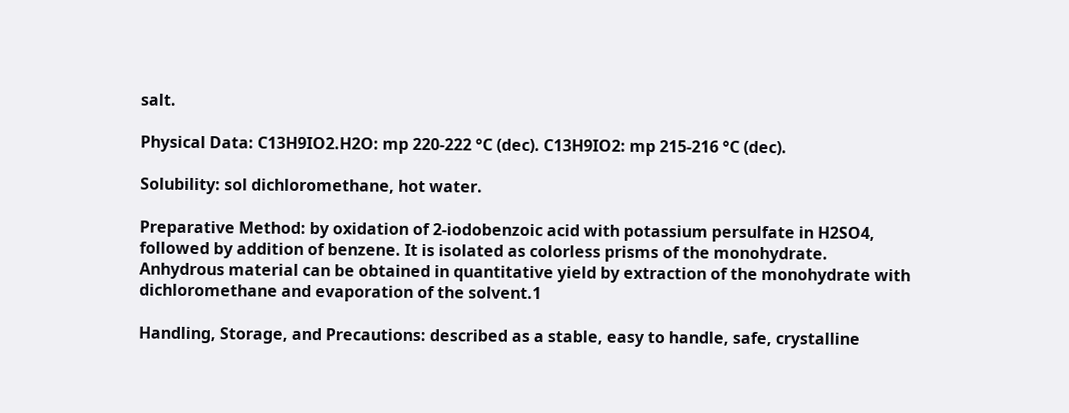salt.

Physical Data: C13H9IO2.H2O: mp 220-222 °C (dec). C13H9IO2: mp 215-216 °C (dec).

Solubility: sol dichloromethane, hot water.

Preparative Method: by oxidation of 2-iodobenzoic acid with potassium persulfate in H2SO4, followed by addition of benzene. It is isolated as colorless prisms of the monohydrate. Anhydrous material can be obtained in quantitative yield by extraction of the monohydrate with dichloromethane and evaporation of the solvent.1

Handling, Storage, and Precautions: described as a stable, easy to handle, safe, crystalline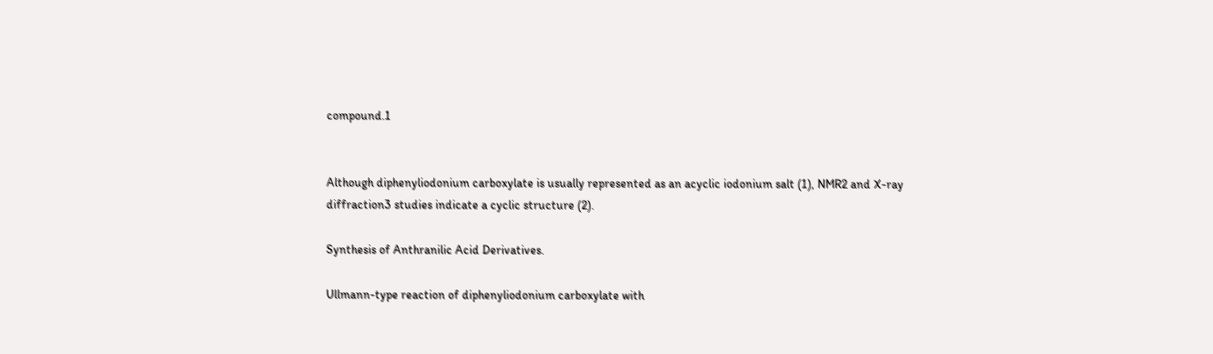compound.1


Although diphenyliodonium carboxylate is usually represented as an acyclic iodonium salt (1), NMR2 and X-ray diffraction3 studies indicate a cyclic structure (2).

Synthesis of Anthranilic Acid Derivatives.

Ullmann-type reaction of diphenyliodonium carboxylate with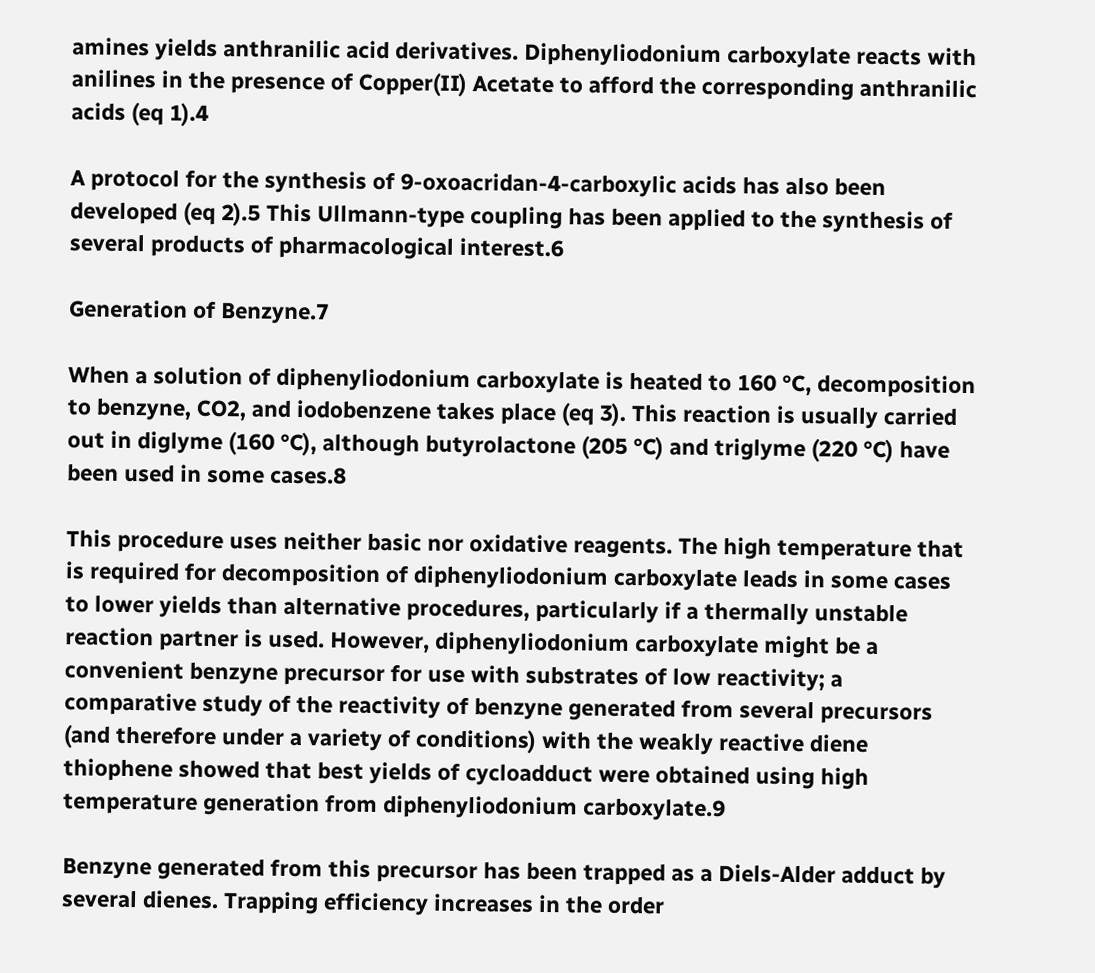amines yields anthranilic acid derivatives. Diphenyliodonium carboxylate reacts with anilines in the presence of Copper(II) Acetate to afford the corresponding anthranilic acids (eq 1).4

A protocol for the synthesis of 9-oxoacridan-4-carboxylic acids has also been developed (eq 2).5 This Ullmann-type coupling has been applied to the synthesis of several products of pharmacological interest.6

Generation of Benzyne.7

When a solution of diphenyliodonium carboxylate is heated to 160 °C, decomposition to benzyne, CO2, and iodobenzene takes place (eq 3). This reaction is usually carried out in diglyme (160 °C), although butyrolactone (205 °C) and triglyme (220 °C) have been used in some cases.8

This procedure uses neither basic nor oxidative reagents. The high temperature that is required for decomposition of diphenyliodonium carboxylate leads in some cases to lower yields than alternative procedures, particularly if a thermally unstable reaction partner is used. However, diphenyliodonium carboxylate might be a convenient benzyne precursor for use with substrates of low reactivity; a comparative study of the reactivity of benzyne generated from several precursors (and therefore under a variety of conditions) with the weakly reactive diene thiophene showed that best yields of cycloadduct were obtained using high temperature generation from diphenyliodonium carboxylate.9

Benzyne generated from this precursor has been trapped as a Diels-Alder adduct by several dienes. Trapping efficiency increases in the order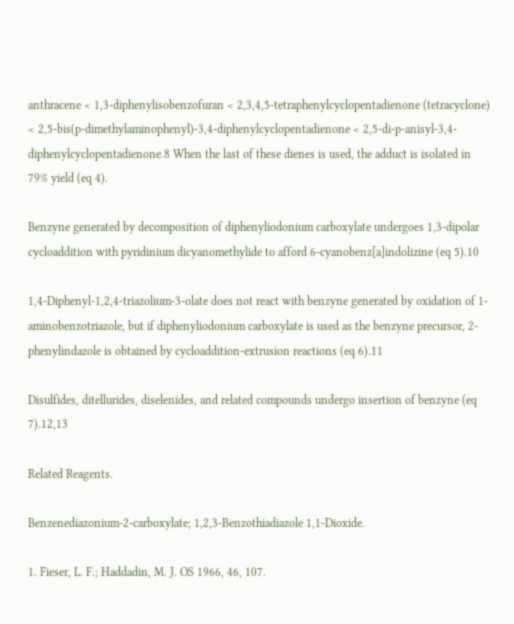anthracene < 1,3-diphenylisobenzofuran < 2,3,4,5-tetraphenylcyclopentadienone (tetracyclone) < 2,5-bis(p-dimethylaminophenyl)-3,4-diphenylcyclopentadienone < 2,5-di-p-anisyl-3,4-diphenylcyclopentadienone.8 When the last of these dienes is used, the adduct is isolated in 79% yield (eq 4).

Benzyne generated by decomposition of diphenyliodonium carboxylate undergoes 1,3-dipolar cycloaddition with pyridinium dicyanomethylide to afford 6-cyanobenz[a]indolizine (eq 5).10

1,4-Diphenyl-1,2,4-triazolium-3-olate does not react with benzyne generated by oxidation of 1-aminobenzotriazole, but if diphenyliodonium carboxylate is used as the benzyne precursor, 2-phenylindazole is obtained by cycloaddition-extrusion reactions (eq 6).11

Disulfides, ditellurides, diselenides, and related compounds undergo insertion of benzyne (eq 7).12,13

Related Reagents.

Benzenediazonium-2-carboxylate; 1,2,3-Benzothiadiazole 1,1-Dioxide.

1. Fieser, L. F.; Haddadin, M. J. OS 1966, 46, 107.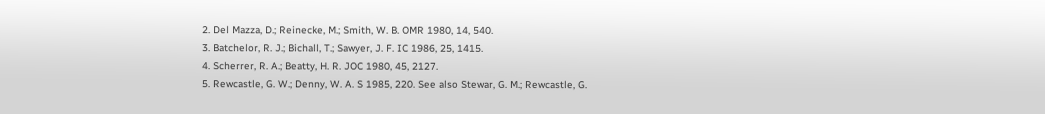2. Del Mazza, D.; Reinecke, M.; Smith, W. B. OMR 1980, 14, 540.
3. Batchelor, R. J.; Bichall, T.; Sawyer, J. F. IC 1986, 25, 1415.
4. Scherrer, R. A.; Beatty, H. R. JOC 1980, 45, 2127.
5. Rewcastle, G. W.; Denny, W. A. S 1985, 220. See also Stewar, G. M.; Rewcastle, G.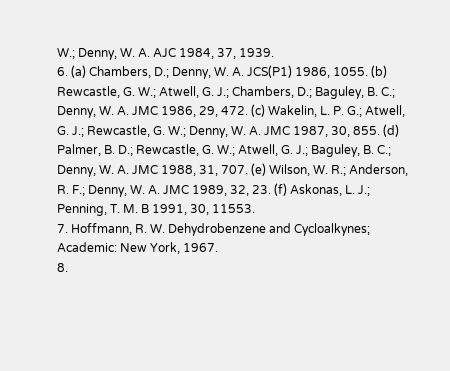W.; Denny, W. A. AJC 1984, 37, 1939.
6. (a) Chambers, D.; Denny, W. A. JCS(P1) 1986, 1055. (b) Rewcastle, G. W.; Atwell, G. J.; Chambers, D.; Baguley, B. C.; Denny, W. A. JMC 1986, 29, 472. (c) Wakelin, L. P. G.; Atwell, G. J.; Rewcastle, G. W.; Denny, W. A. JMC 1987, 30, 855. (d) Palmer, B. D.; Rewcastle, G. W.; Atwell, G. J.; Baguley, B. C.; Denny, W. A. JMC 1988, 31, 707. (e) Wilson, W. R.; Anderson, R. F.; Denny, W. A. JMC 1989, 32, 23. (f) Askonas, L. J.; Penning, T. M. B 1991, 30, 11553.
7. Hoffmann, R. W. Dehydrobenzene and Cycloalkynes; Academic: New York, 1967.
8.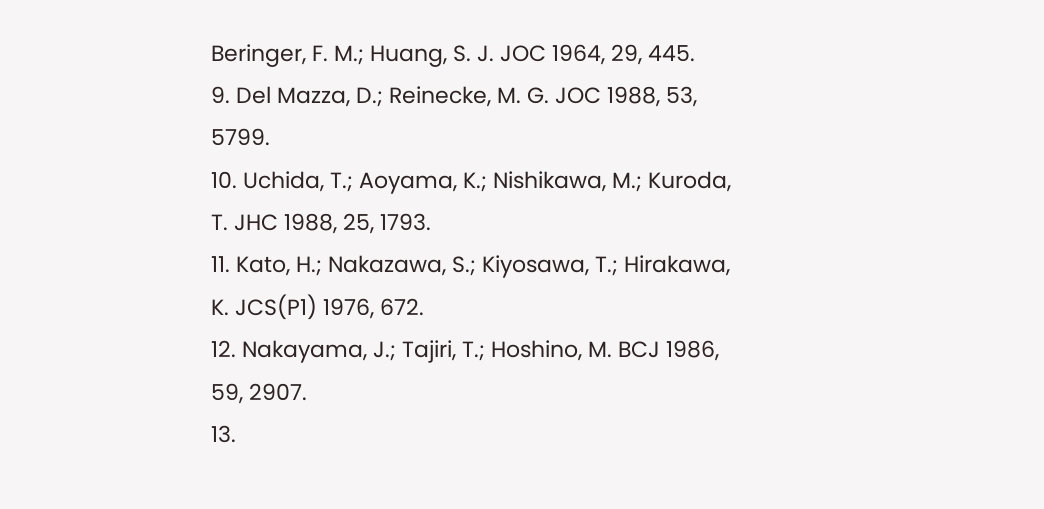Beringer, F. M.; Huang, S. J. JOC 1964, 29, 445.
9. Del Mazza, D.; Reinecke, M. G. JOC 1988, 53, 5799.
10. Uchida, T.; Aoyama, K.; Nishikawa, M.; Kuroda, T. JHC 1988, 25, 1793.
11. Kato, H.; Nakazawa, S.; Kiyosawa, T.; Hirakawa, K. JCS(P1) 1976, 672.
12. Nakayama, J.; Tajiri, T.; Hoshino, M. BCJ 1986, 59, 2907.
13.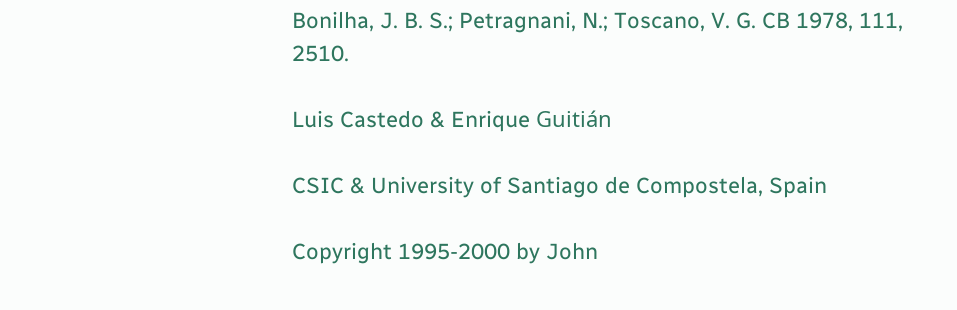Bonilha, J. B. S.; Petragnani, N.; Toscano, V. G. CB 1978, 111, 2510.

Luis Castedo & Enrique Guitián

CSIC & University of Santiago de Compostela, Spain

Copyright 1995-2000 by John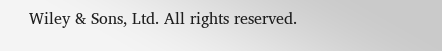Wiley & Sons, Ltd. All rights reserved.